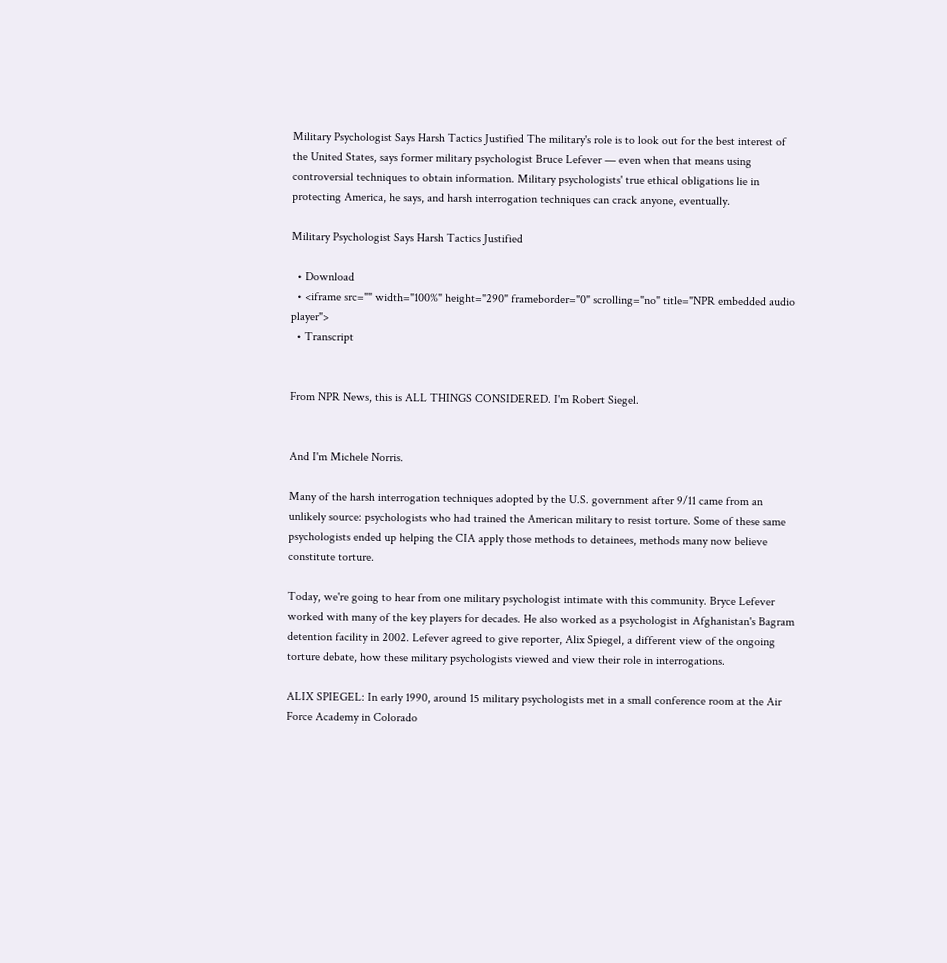Military Psychologist Says Harsh Tactics Justified The military's role is to look out for the best interest of the United States, says former military psychologist Bruce Lefever — even when that means using controversial techniques to obtain information. Military psychologists' true ethical obligations lie in protecting America, he says, and harsh interrogation techniques can crack anyone, eventually.

Military Psychologist Says Harsh Tactics Justified

  • Download
  • <iframe src="" width="100%" height="290" frameborder="0" scrolling="no" title="NPR embedded audio player">
  • Transcript


From NPR News, this is ALL THINGS CONSIDERED. I'm Robert Siegel.


And I'm Michele Norris.

Many of the harsh interrogation techniques adopted by the U.S. government after 9/11 came from an unlikely source: psychologists who had trained the American military to resist torture. Some of these same psychologists ended up helping the CIA apply those methods to detainees, methods many now believe constitute torture.

Today, we're going to hear from one military psychologist intimate with this community. Bryce Lefever worked with many of the key players for decades. He also worked as a psychologist in Afghanistan's Bagram detention facility in 2002. Lefever agreed to give reporter, Alix Spiegel, a different view of the ongoing torture debate, how these military psychologists viewed and view their role in interrogations.

ALIX SPIEGEL: In early 1990, around 15 military psychologists met in a small conference room at the Air Force Academy in Colorado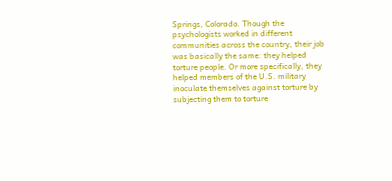Springs, Colorado. Though the psychologists worked in different communities across the country, their job was basically the same: they helped torture people. Or more specifically, they helped members of the U.S. military inoculate themselves against torture by subjecting them to torture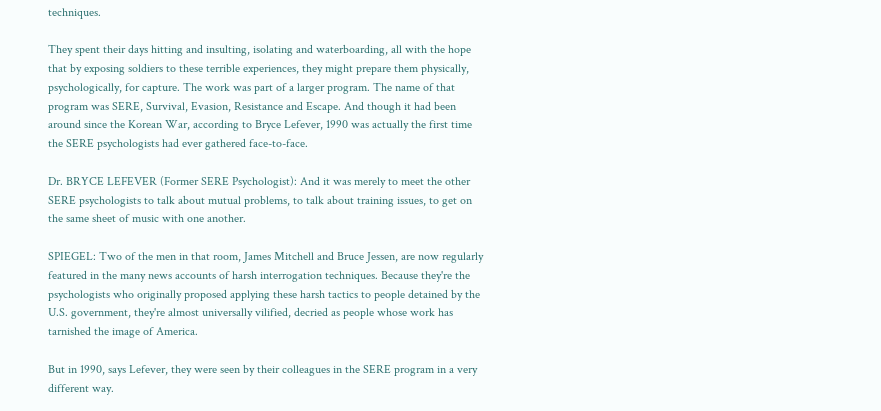techniques.

They spent their days hitting and insulting, isolating and waterboarding, all with the hope that by exposing soldiers to these terrible experiences, they might prepare them physically, psychologically, for capture. The work was part of a larger program. The name of that program was SERE, Survival, Evasion, Resistance and Escape. And though it had been around since the Korean War, according to Bryce Lefever, 1990 was actually the first time the SERE psychologists had ever gathered face-to-face.

Dr. BRYCE LEFEVER (Former SERE Psychologist): And it was merely to meet the other SERE psychologists to talk about mutual problems, to talk about training issues, to get on the same sheet of music with one another.

SPIEGEL: Two of the men in that room, James Mitchell and Bruce Jessen, are now regularly featured in the many news accounts of harsh interrogation techniques. Because they're the psychologists who originally proposed applying these harsh tactics to people detained by the U.S. government, they're almost universally vilified, decried as people whose work has tarnished the image of America.

But in 1990, says Lefever, they were seen by their colleagues in the SERE program in a very different way.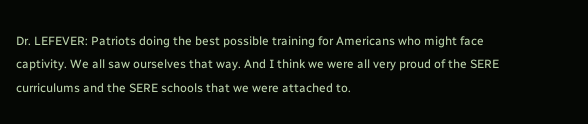Dr. LEFEVER: Patriots doing the best possible training for Americans who might face captivity. We all saw ourselves that way. And I think we were all very proud of the SERE curriculums and the SERE schools that we were attached to.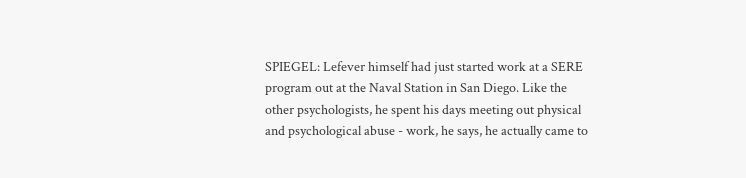SPIEGEL: Lefever himself had just started work at a SERE program out at the Naval Station in San Diego. Like the other psychologists, he spent his days meeting out physical and psychological abuse - work, he says, he actually came to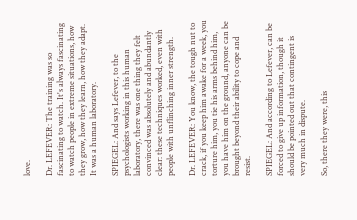love.

Dr. LEFEVER: The training was so fascinating to watch. It's always fascinating to watch people in extreme situations, how they grow, how they learn, how they adapt. It was a human laboratory.

SPIEGEL: And says Lefever, to the psychologists working in this human laboratory, there was one thing they felt convinced was absolutely and abundantly clear: these techniques worked, even with people with unflinching inner strength.

Dr. LEFEVER: You know, the tough nut to crack, if you keep him awake for a week, you torture him, you tie his arms behind him, you have him on the ground, anyone can be brought beyond their ability to cope and resist.

SPIEGEL: And according to Lefever, can be forced to give up information, though it should be pointed out that contingent is very much in dispute.

So, there they were, this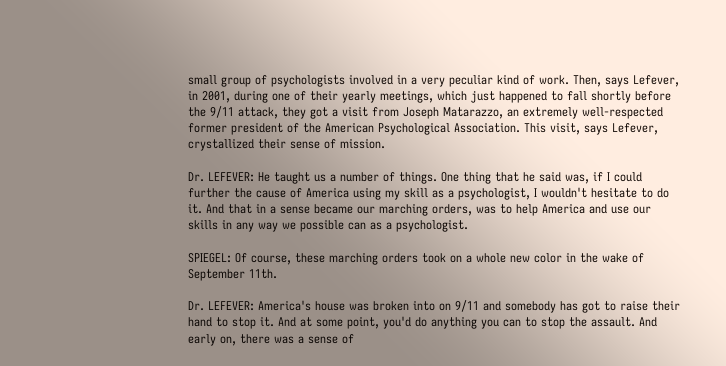small group of psychologists involved in a very peculiar kind of work. Then, says Lefever, in 2001, during one of their yearly meetings, which just happened to fall shortly before the 9/11 attack, they got a visit from Joseph Matarazzo, an extremely well-respected former president of the American Psychological Association. This visit, says Lefever, crystallized their sense of mission.

Dr. LEFEVER: He taught us a number of things. One thing that he said was, if I could further the cause of America using my skill as a psychologist, I wouldn't hesitate to do it. And that in a sense became our marching orders, was to help America and use our skills in any way we possible can as a psychologist.

SPIEGEL: Of course, these marching orders took on a whole new color in the wake of September 11th.

Dr. LEFEVER: America's house was broken into on 9/11 and somebody has got to raise their hand to stop it. And at some point, you'd do anything you can to stop the assault. And early on, there was a sense of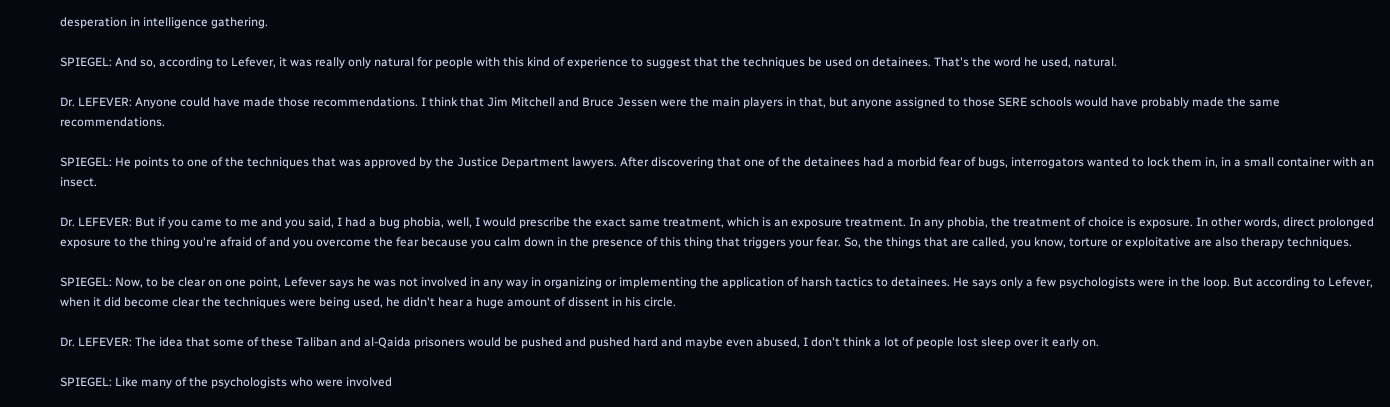desperation in intelligence gathering.

SPIEGEL: And so, according to Lefever, it was really only natural for people with this kind of experience to suggest that the techniques be used on detainees. That's the word he used, natural.

Dr. LEFEVER: Anyone could have made those recommendations. I think that Jim Mitchell and Bruce Jessen were the main players in that, but anyone assigned to those SERE schools would have probably made the same recommendations.

SPIEGEL: He points to one of the techniques that was approved by the Justice Department lawyers. After discovering that one of the detainees had a morbid fear of bugs, interrogators wanted to lock them in, in a small container with an insect.

Dr. LEFEVER: But if you came to me and you said, I had a bug phobia, well, I would prescribe the exact same treatment, which is an exposure treatment. In any phobia, the treatment of choice is exposure. In other words, direct prolonged exposure to the thing you're afraid of and you overcome the fear because you calm down in the presence of this thing that triggers your fear. So, the things that are called, you know, torture or exploitative are also therapy techniques.

SPIEGEL: Now, to be clear on one point, Lefever says he was not involved in any way in organizing or implementing the application of harsh tactics to detainees. He says only a few psychologists were in the loop. But according to Lefever, when it did become clear the techniques were being used, he didn't hear a huge amount of dissent in his circle.

Dr. LEFEVER: The idea that some of these Taliban and al-Qaida prisoners would be pushed and pushed hard and maybe even abused, I don't think a lot of people lost sleep over it early on.

SPIEGEL: Like many of the psychologists who were involved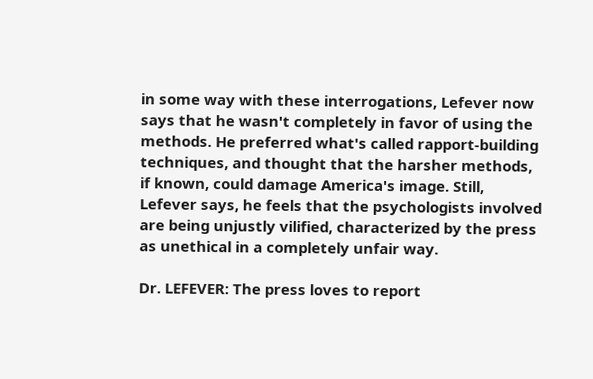in some way with these interrogations, Lefever now says that he wasn't completely in favor of using the methods. He preferred what's called rapport-building techniques, and thought that the harsher methods, if known, could damage America's image. Still, Lefever says, he feels that the psychologists involved are being unjustly vilified, characterized by the press as unethical in a completely unfair way.

Dr. LEFEVER: The press loves to report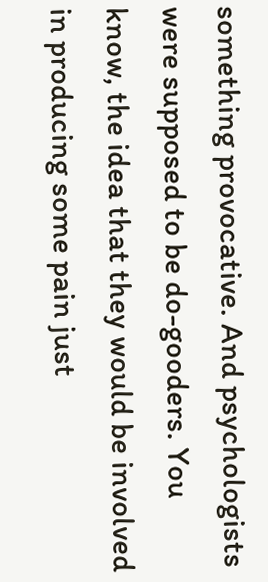something provocative. And psychologists were supposed to be do-gooders. You know, the idea that they would be involved in producing some pain just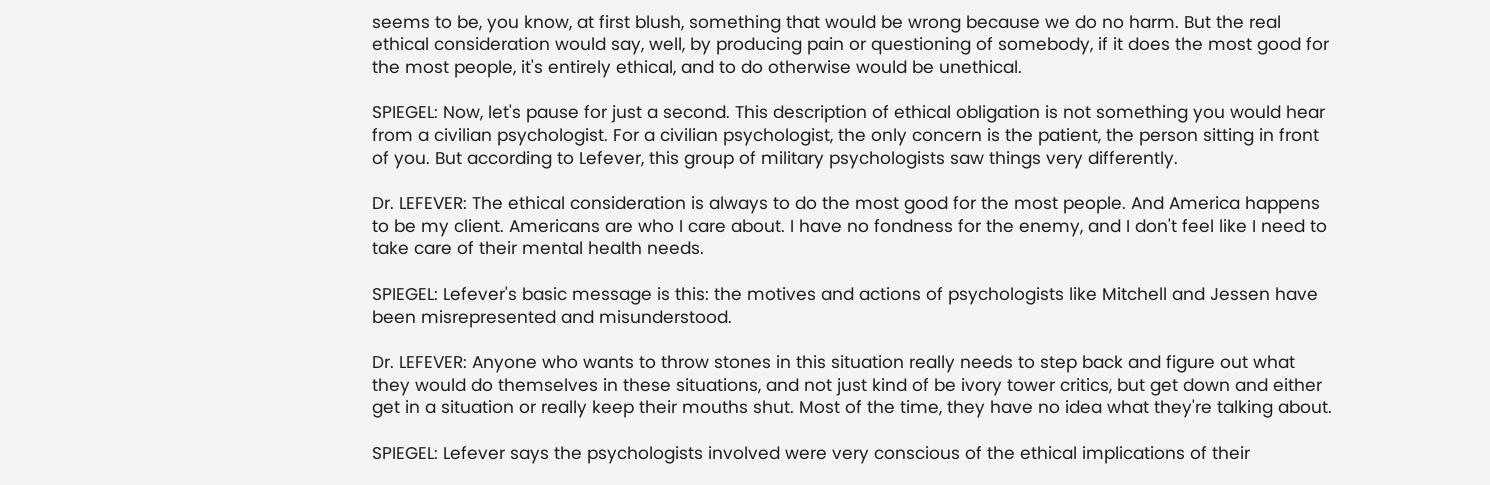seems to be, you know, at first blush, something that would be wrong because we do no harm. But the real ethical consideration would say, well, by producing pain or questioning of somebody, if it does the most good for the most people, it's entirely ethical, and to do otherwise would be unethical.

SPIEGEL: Now, let's pause for just a second. This description of ethical obligation is not something you would hear from a civilian psychologist. For a civilian psychologist, the only concern is the patient, the person sitting in front of you. But according to Lefever, this group of military psychologists saw things very differently.

Dr. LEFEVER: The ethical consideration is always to do the most good for the most people. And America happens to be my client. Americans are who I care about. I have no fondness for the enemy, and I don't feel like I need to take care of their mental health needs.

SPIEGEL: Lefever's basic message is this: the motives and actions of psychologists like Mitchell and Jessen have been misrepresented and misunderstood.

Dr. LEFEVER: Anyone who wants to throw stones in this situation really needs to step back and figure out what they would do themselves in these situations, and not just kind of be ivory tower critics, but get down and either get in a situation or really keep their mouths shut. Most of the time, they have no idea what they're talking about.

SPIEGEL: Lefever says the psychologists involved were very conscious of the ethical implications of their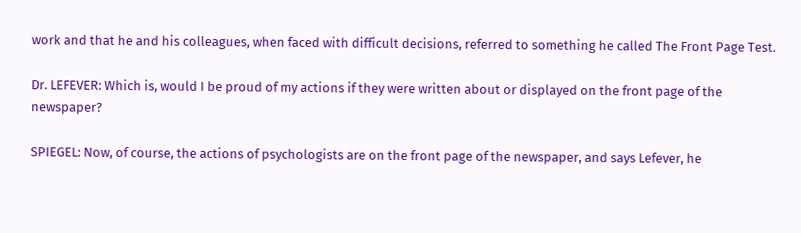work and that he and his colleagues, when faced with difficult decisions, referred to something he called The Front Page Test.

Dr. LEFEVER: Which is, would I be proud of my actions if they were written about or displayed on the front page of the newspaper?

SPIEGEL: Now, of course, the actions of psychologists are on the front page of the newspaper, and says Lefever, he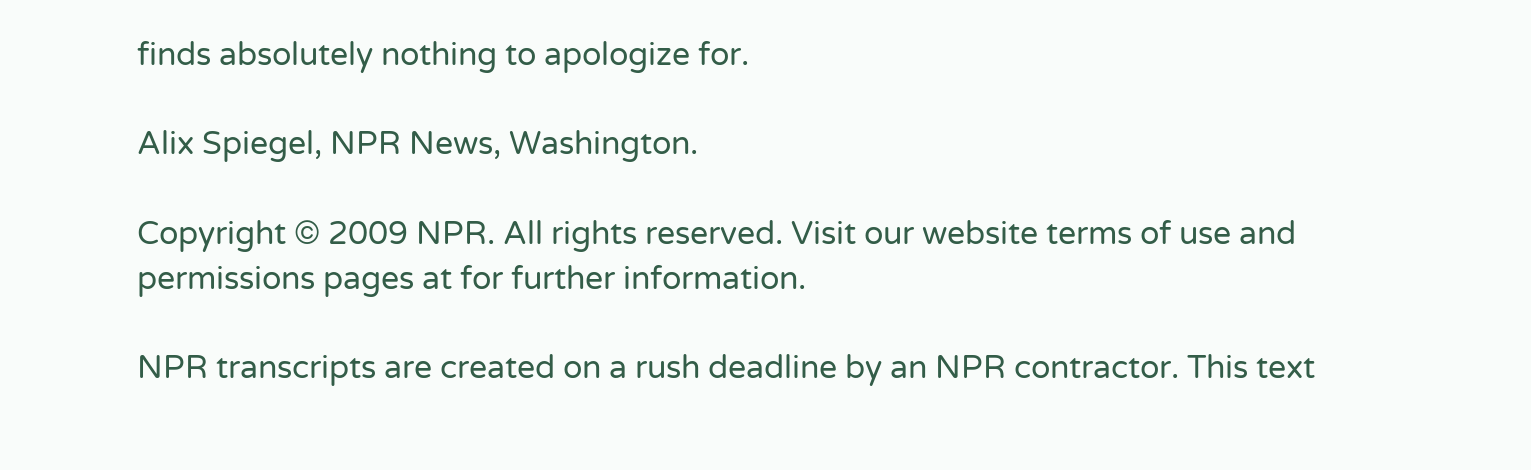finds absolutely nothing to apologize for.

Alix Spiegel, NPR News, Washington.

Copyright © 2009 NPR. All rights reserved. Visit our website terms of use and permissions pages at for further information.

NPR transcripts are created on a rush deadline by an NPR contractor. This text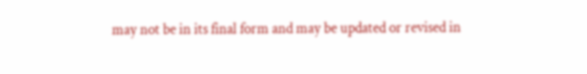may not be in its final form and may be updated or revised in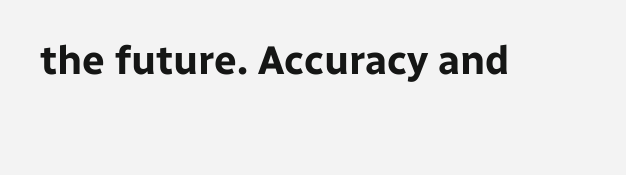the future. Accuracy and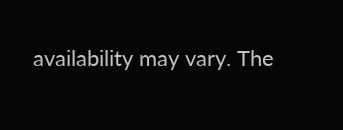availability may vary. The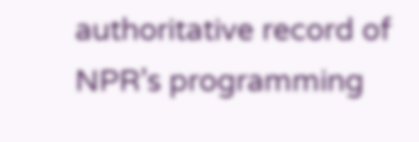authoritative record of NPR’s programming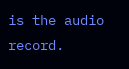is the audio record.